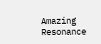Amazing Resonance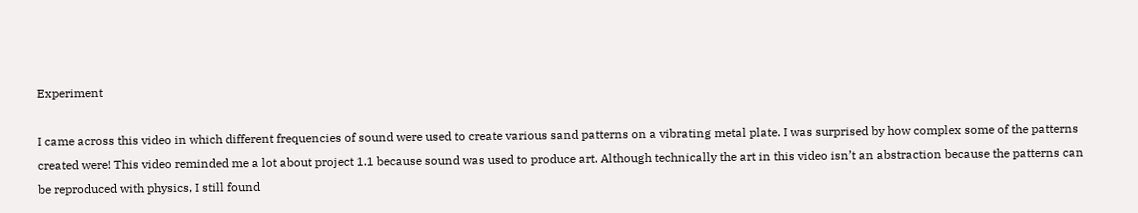Experiment

I came across this video in which different frequencies of sound were used to create various sand patterns on a vibrating metal plate. I was surprised by how complex some of the patterns created were! This video reminded me a lot about project 1.1 because sound was used to produce art. Although technically the art in this video isn’t an abstraction because the patterns can be reproduced with physics, I still found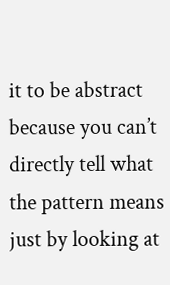it to be abstract because you can’t directly tell what the pattern means just by looking at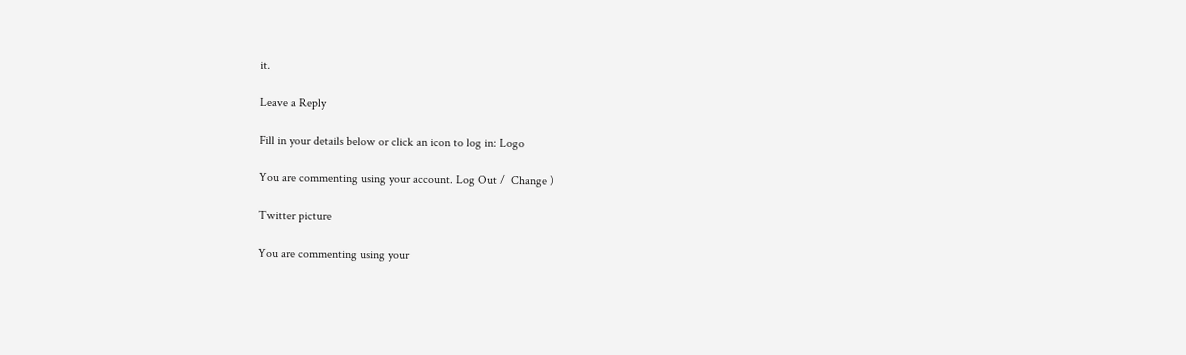it.

Leave a Reply

Fill in your details below or click an icon to log in: Logo

You are commenting using your account. Log Out /  Change )

Twitter picture

You are commenting using your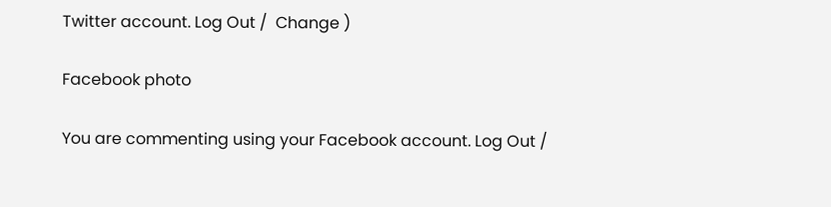Twitter account. Log Out /  Change )

Facebook photo

You are commenting using your Facebook account. Log Out /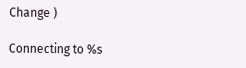Change )

Connecting to %s